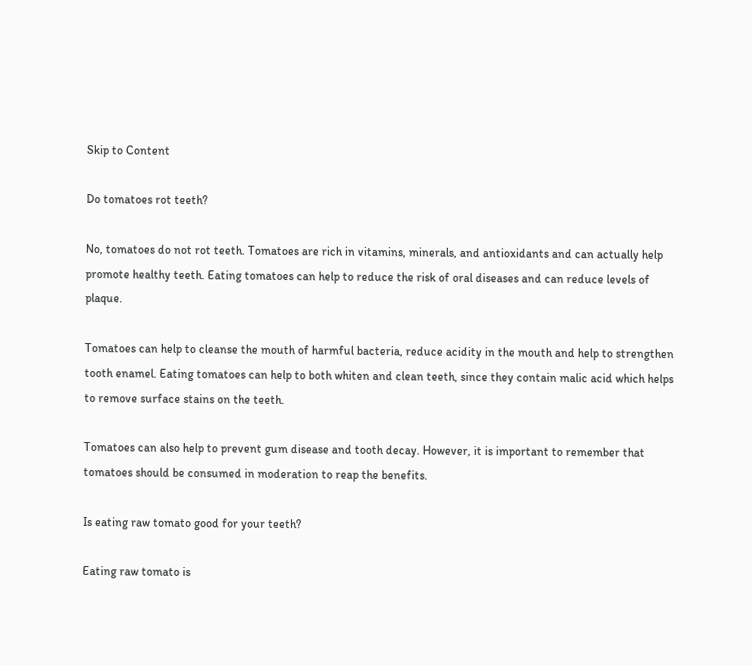Skip to Content

Do tomatoes rot teeth?

No, tomatoes do not rot teeth. Tomatoes are rich in vitamins, minerals, and antioxidants and can actually help promote healthy teeth. Eating tomatoes can help to reduce the risk of oral diseases and can reduce levels of plaque.

Tomatoes can help to cleanse the mouth of harmful bacteria, reduce acidity in the mouth and help to strengthen tooth enamel. Eating tomatoes can help to both whiten and clean teeth, since they contain malic acid which helps to remove surface stains on the teeth.

Tomatoes can also help to prevent gum disease and tooth decay. However, it is important to remember that tomatoes should be consumed in moderation to reap the benefits.

Is eating raw tomato good for your teeth?

Eating raw tomato is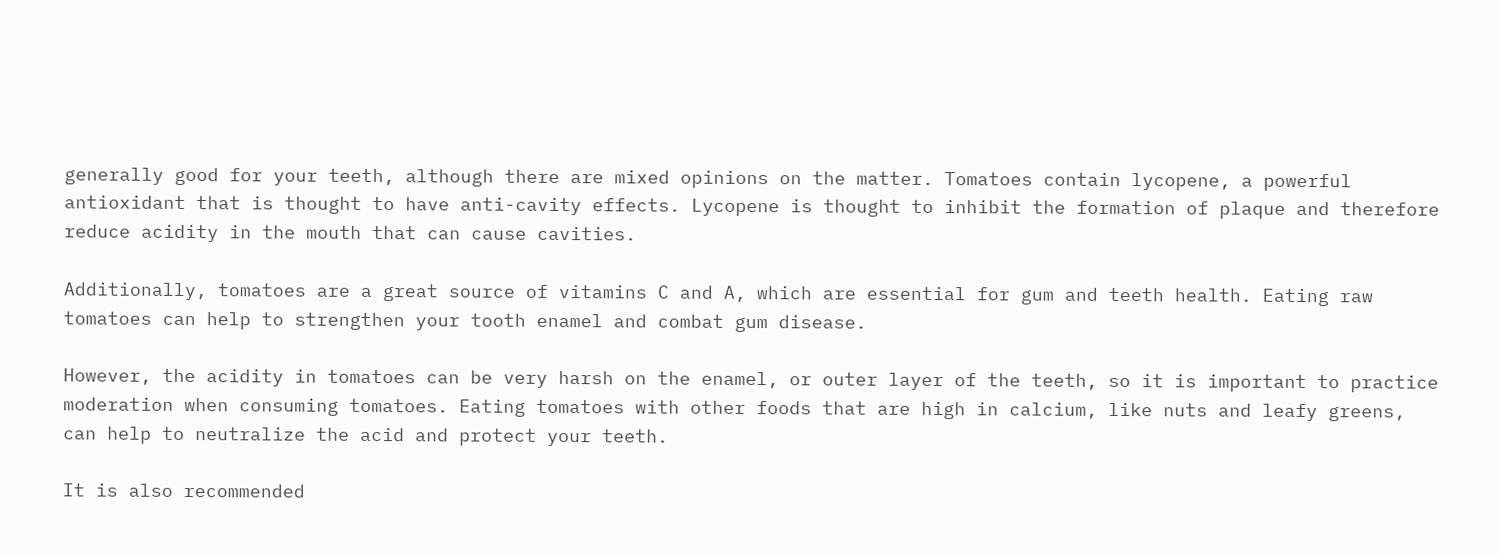generally good for your teeth, although there are mixed opinions on the matter. Tomatoes contain lycopene, a powerful antioxidant that is thought to have anti-cavity effects. Lycopene is thought to inhibit the formation of plaque and therefore reduce acidity in the mouth that can cause cavities.

Additionally, tomatoes are a great source of vitamins C and A, which are essential for gum and teeth health. Eating raw tomatoes can help to strengthen your tooth enamel and combat gum disease.

However, the acidity in tomatoes can be very harsh on the enamel, or outer layer of the teeth, so it is important to practice moderation when consuming tomatoes. Eating tomatoes with other foods that are high in calcium, like nuts and leafy greens, can help to neutralize the acid and protect your teeth.

It is also recommended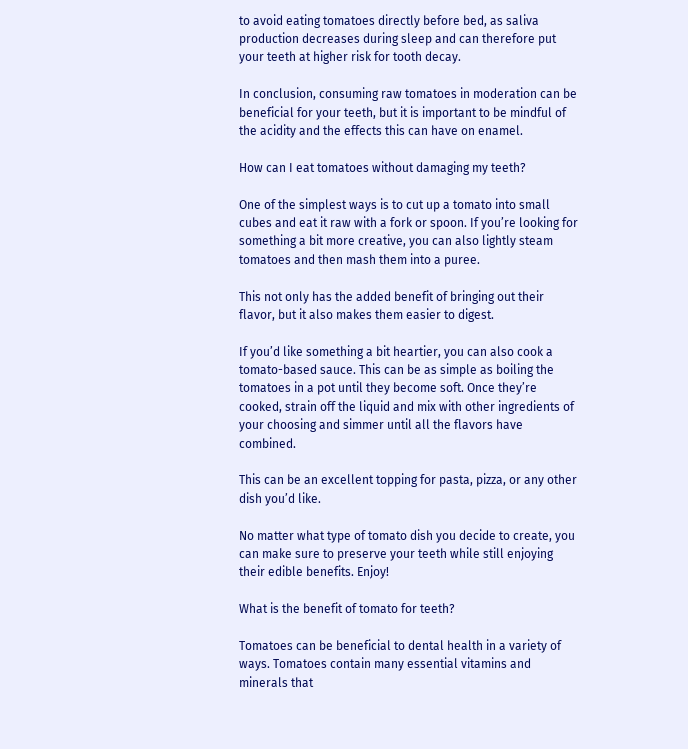to avoid eating tomatoes directly before bed, as saliva production decreases during sleep and can therefore put your teeth at higher risk for tooth decay.

In conclusion, consuming raw tomatoes in moderation can be beneficial for your teeth, but it is important to be mindful of the acidity and the effects this can have on enamel.

How can I eat tomatoes without damaging my teeth?

One of the simplest ways is to cut up a tomato into small cubes and eat it raw with a fork or spoon. If you’re looking for something a bit more creative, you can also lightly steam tomatoes and then mash them into a puree.

This not only has the added benefit of bringing out their flavor, but it also makes them easier to digest.

If you’d like something a bit heartier, you can also cook a tomato-based sauce. This can be as simple as boiling the tomatoes in a pot until they become soft. Once they’re cooked, strain off the liquid and mix with other ingredients of your choosing and simmer until all the flavors have combined.

This can be an excellent topping for pasta, pizza, or any other dish you’d like.

No matter what type of tomato dish you decide to create, you can make sure to preserve your teeth while still enjoying their edible benefits. Enjoy!

What is the benefit of tomato for teeth?

Tomatoes can be beneficial to dental health in a variety of ways. Tomatoes contain many essential vitamins and minerals that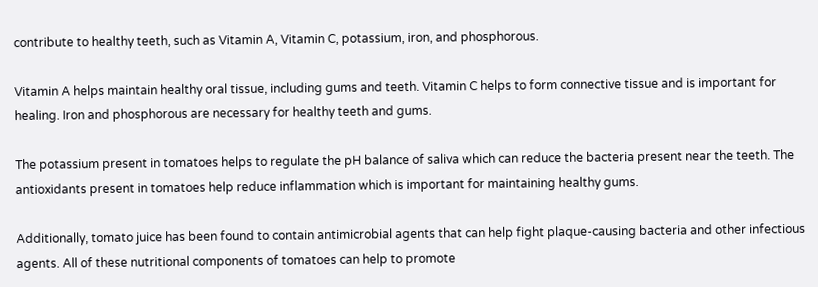contribute to healthy teeth, such as Vitamin A, Vitamin C, potassium, iron, and phosphorous.

Vitamin A helps maintain healthy oral tissue, including gums and teeth. Vitamin C helps to form connective tissue and is important for healing. Iron and phosphorous are necessary for healthy teeth and gums.

The potassium present in tomatoes helps to regulate the pH balance of saliva which can reduce the bacteria present near the teeth. The antioxidants present in tomatoes help reduce inflammation which is important for maintaining healthy gums.

Additionally, tomato juice has been found to contain antimicrobial agents that can help fight plaque-causing bacteria and other infectious agents. All of these nutritional components of tomatoes can help to promote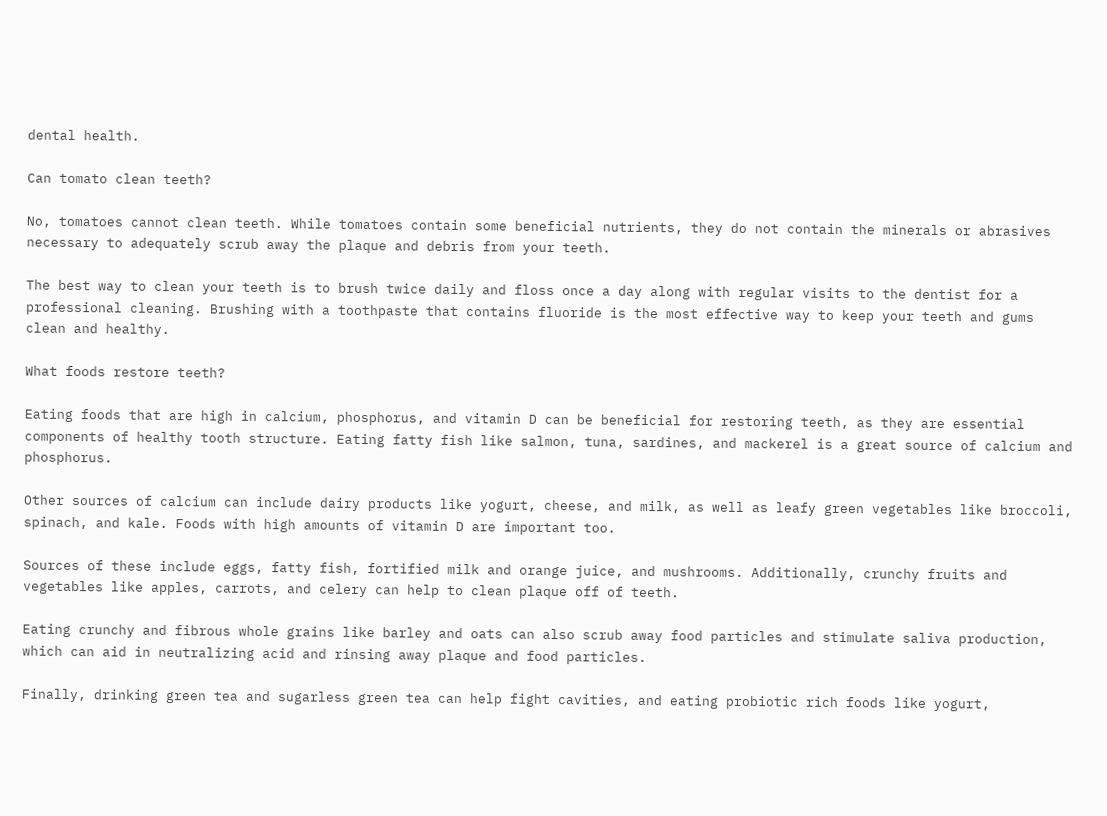dental health.

Can tomato clean teeth?

No, tomatoes cannot clean teeth. While tomatoes contain some beneficial nutrients, they do not contain the minerals or abrasives necessary to adequately scrub away the plaque and debris from your teeth.

The best way to clean your teeth is to brush twice daily and floss once a day along with regular visits to the dentist for a professional cleaning. Brushing with a toothpaste that contains fluoride is the most effective way to keep your teeth and gums clean and healthy.

What foods restore teeth?

Eating foods that are high in calcium, phosphorus, and vitamin D can be beneficial for restoring teeth, as they are essential components of healthy tooth structure. Eating fatty fish like salmon, tuna, sardines, and mackerel is a great source of calcium and phosphorus.

Other sources of calcium can include dairy products like yogurt, cheese, and milk, as well as leafy green vegetables like broccoli, spinach, and kale. Foods with high amounts of vitamin D are important too.

Sources of these include eggs, fatty fish, fortified milk and orange juice, and mushrooms. Additionally, crunchy fruits and vegetables like apples, carrots, and celery can help to clean plaque off of teeth.

Eating crunchy and fibrous whole grains like barley and oats can also scrub away food particles and stimulate saliva production, which can aid in neutralizing acid and rinsing away plaque and food particles.

Finally, drinking green tea and sugarless green tea can help fight cavities, and eating probiotic rich foods like yogurt,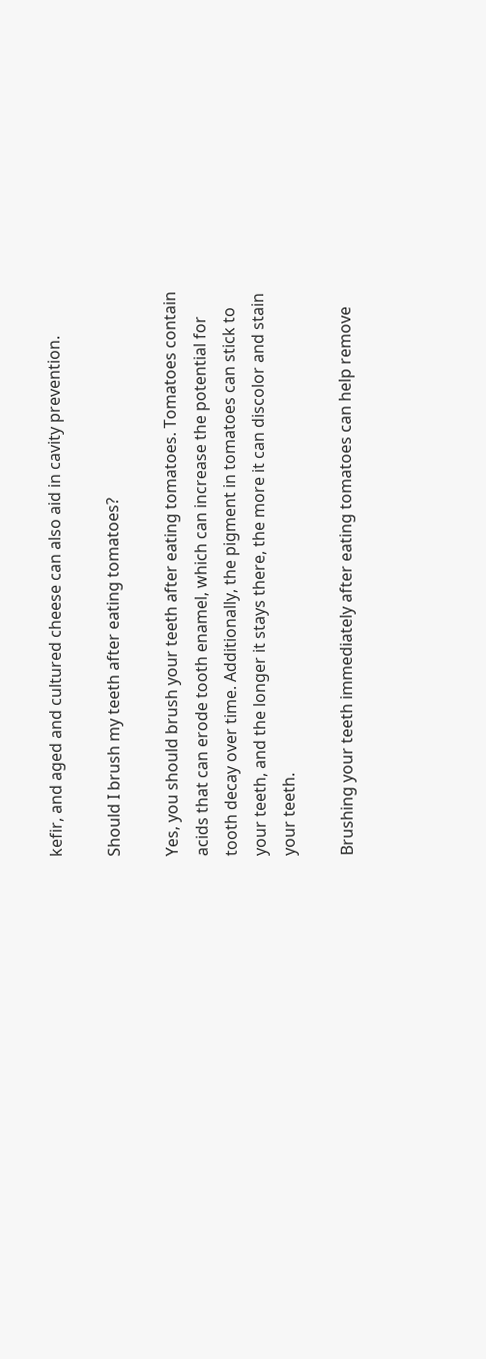kefir, and aged and cultured cheese can also aid in cavity prevention.

Should I brush my teeth after eating tomatoes?

Yes, you should brush your teeth after eating tomatoes. Tomatoes contain acids that can erode tooth enamel, which can increase the potential for tooth decay over time. Additionally, the pigment in tomatoes can stick to your teeth, and the longer it stays there, the more it can discolor and stain your teeth.

Brushing your teeth immediately after eating tomatoes can help remove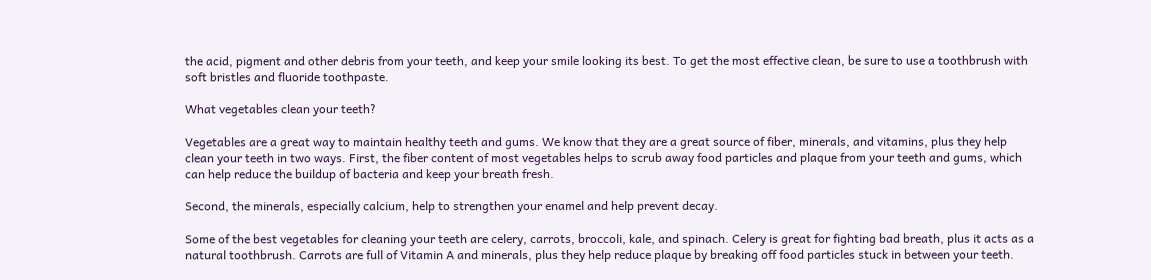the acid, pigment and other debris from your teeth, and keep your smile looking its best. To get the most effective clean, be sure to use a toothbrush with soft bristles and fluoride toothpaste.

What vegetables clean your teeth?

Vegetables are a great way to maintain healthy teeth and gums. We know that they are a great source of fiber, minerals, and vitamins, plus they help clean your teeth in two ways. First, the fiber content of most vegetables helps to scrub away food particles and plaque from your teeth and gums, which can help reduce the buildup of bacteria and keep your breath fresh.

Second, the minerals, especially calcium, help to strengthen your enamel and help prevent decay.

Some of the best vegetables for cleaning your teeth are celery, carrots, broccoli, kale, and spinach. Celery is great for fighting bad breath, plus it acts as a natural toothbrush. Carrots are full of Vitamin A and minerals, plus they help reduce plaque by breaking off food particles stuck in between your teeth.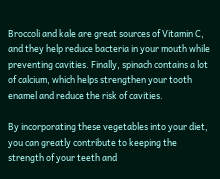Broccoli and kale are great sources of Vitamin C, and they help reduce bacteria in your mouth while preventing cavities. Finally, spinach contains a lot of calcium, which helps strengthen your tooth enamel and reduce the risk of cavities.

By incorporating these vegetables into your diet, you can greatly contribute to keeping the strength of your teeth and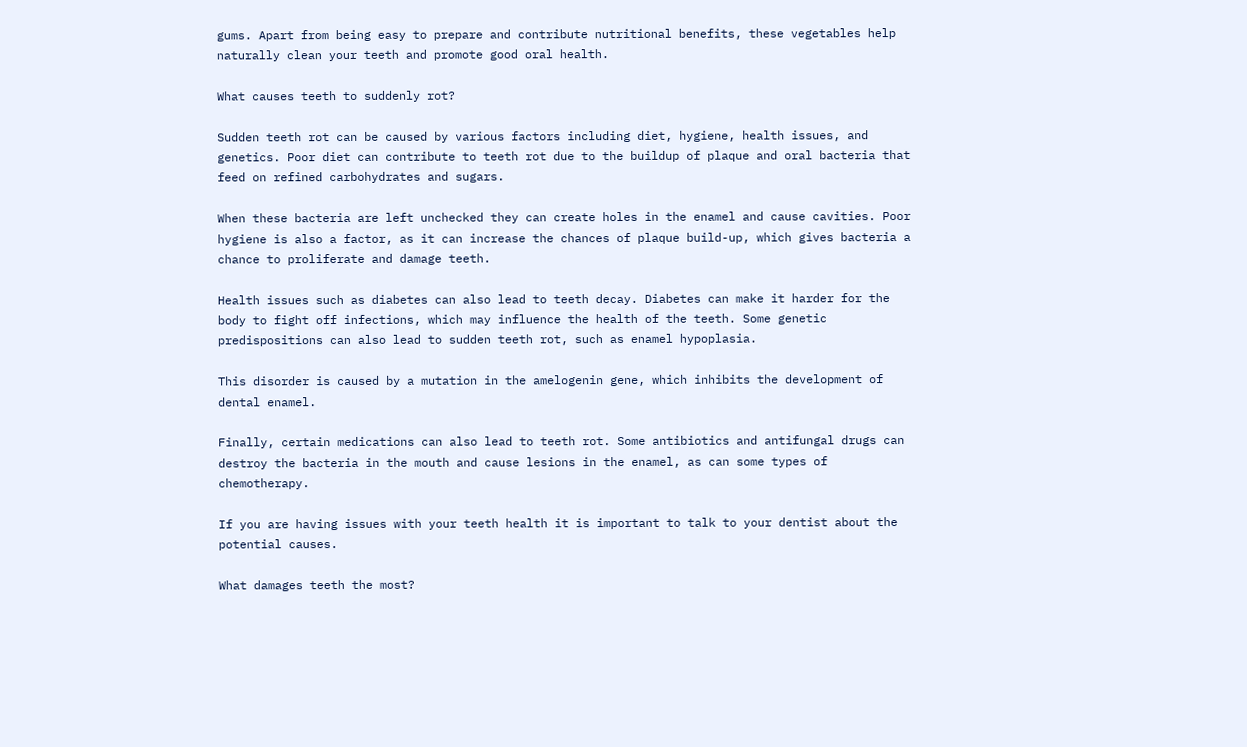gums. Apart from being easy to prepare and contribute nutritional benefits, these vegetables help naturally clean your teeth and promote good oral health.

What causes teeth to suddenly rot?

Sudden teeth rot can be caused by various factors including diet, hygiene, health issues, and genetics. Poor diet can contribute to teeth rot due to the buildup of plaque and oral bacteria that feed on refined carbohydrates and sugars.

When these bacteria are left unchecked they can create holes in the enamel and cause cavities. Poor hygiene is also a factor, as it can increase the chances of plaque build-up, which gives bacteria a chance to proliferate and damage teeth.

Health issues such as diabetes can also lead to teeth decay. Diabetes can make it harder for the body to fight off infections, which may influence the health of the teeth. Some genetic predispositions can also lead to sudden teeth rot, such as enamel hypoplasia.

This disorder is caused by a mutation in the amelogenin gene, which inhibits the development of dental enamel.

Finally, certain medications can also lead to teeth rot. Some antibiotics and antifungal drugs can destroy the bacteria in the mouth and cause lesions in the enamel, as can some types of chemotherapy.

If you are having issues with your teeth health it is important to talk to your dentist about the potential causes.

What damages teeth the most?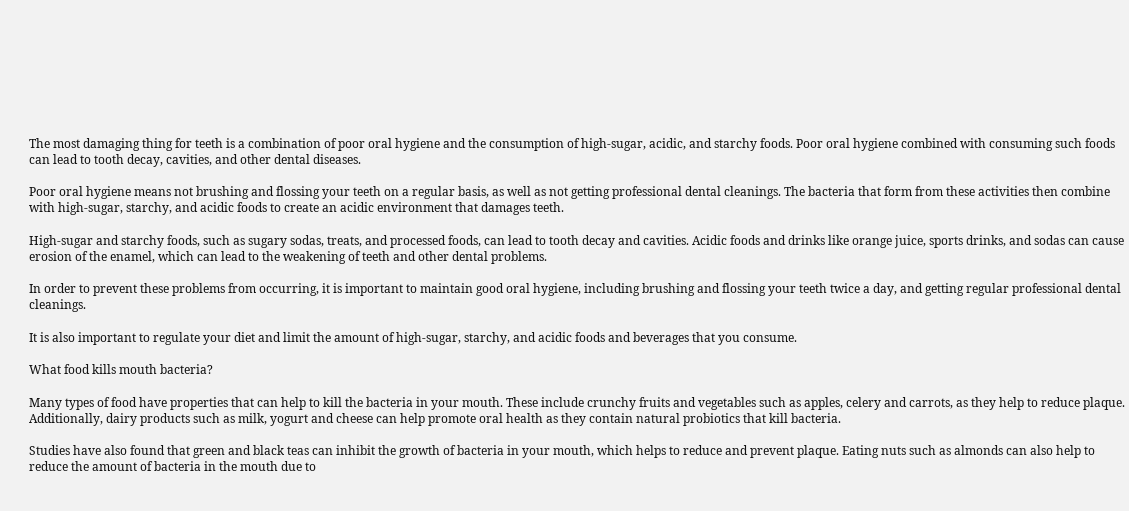The most damaging thing for teeth is a combination of poor oral hygiene and the consumption of high-sugar, acidic, and starchy foods. Poor oral hygiene combined with consuming such foods can lead to tooth decay, cavities, and other dental diseases.

Poor oral hygiene means not brushing and flossing your teeth on a regular basis, as well as not getting professional dental cleanings. The bacteria that form from these activities then combine with high-sugar, starchy, and acidic foods to create an acidic environment that damages teeth.

High-sugar and starchy foods, such as sugary sodas, treats, and processed foods, can lead to tooth decay and cavities. Acidic foods and drinks like orange juice, sports drinks, and sodas can cause erosion of the enamel, which can lead to the weakening of teeth and other dental problems.

In order to prevent these problems from occurring, it is important to maintain good oral hygiene, including brushing and flossing your teeth twice a day, and getting regular professional dental cleanings.

It is also important to regulate your diet and limit the amount of high-sugar, starchy, and acidic foods and beverages that you consume.

What food kills mouth bacteria?

Many types of food have properties that can help to kill the bacteria in your mouth. These include crunchy fruits and vegetables such as apples, celery and carrots, as they help to reduce plaque. Additionally, dairy products such as milk, yogurt and cheese can help promote oral health as they contain natural probiotics that kill bacteria.

Studies have also found that green and black teas can inhibit the growth of bacteria in your mouth, which helps to reduce and prevent plaque. Eating nuts such as almonds can also help to reduce the amount of bacteria in the mouth due to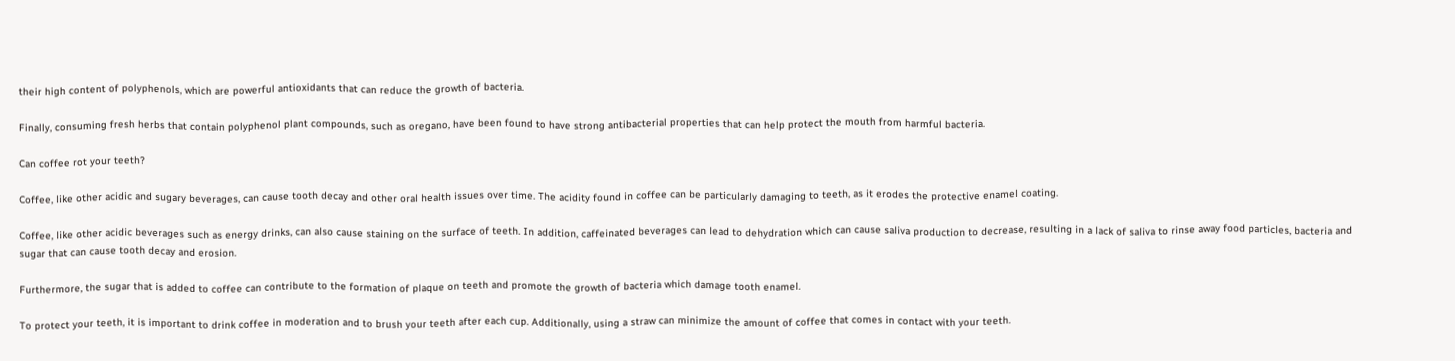their high content of polyphenols, which are powerful antioxidants that can reduce the growth of bacteria.

Finally, consuming fresh herbs that contain polyphenol plant compounds, such as oregano, have been found to have strong antibacterial properties that can help protect the mouth from harmful bacteria.

Can coffee rot your teeth?

Coffee, like other acidic and sugary beverages, can cause tooth decay and other oral health issues over time. The acidity found in coffee can be particularly damaging to teeth, as it erodes the protective enamel coating.

Coffee, like other acidic beverages such as energy drinks, can also cause staining on the surface of teeth. In addition, caffeinated beverages can lead to dehydration which can cause saliva production to decrease, resulting in a lack of saliva to rinse away food particles, bacteria and sugar that can cause tooth decay and erosion.

Furthermore, the sugar that is added to coffee can contribute to the formation of plaque on teeth and promote the growth of bacteria which damage tooth enamel.

To protect your teeth, it is important to drink coffee in moderation and to brush your teeth after each cup. Additionally, using a straw can minimize the amount of coffee that comes in contact with your teeth.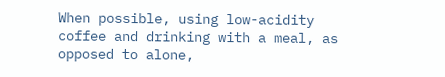When possible, using low-acidity coffee and drinking with a meal, as opposed to alone,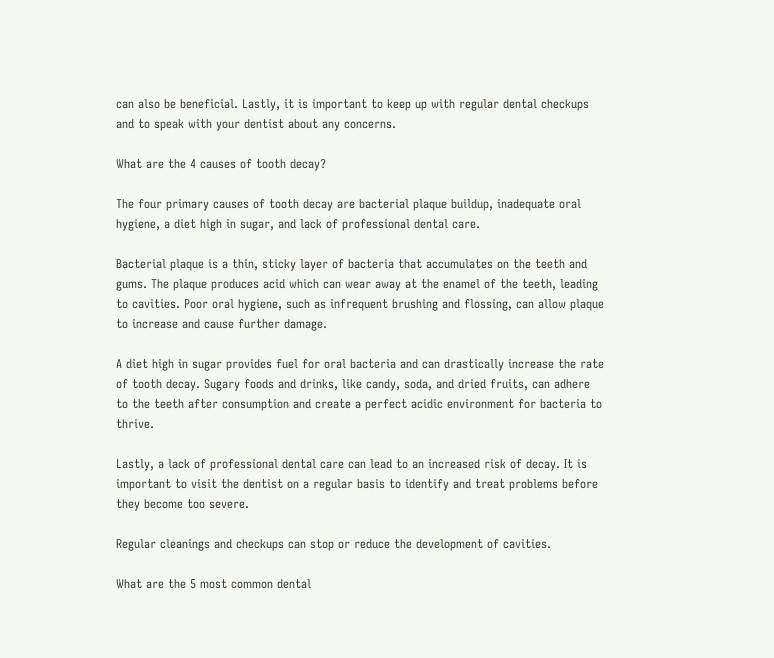can also be beneficial. Lastly, it is important to keep up with regular dental checkups and to speak with your dentist about any concerns.

What are the 4 causes of tooth decay?

The four primary causes of tooth decay are bacterial plaque buildup, inadequate oral hygiene, a diet high in sugar, and lack of professional dental care.

Bacterial plaque is a thin, sticky layer of bacteria that accumulates on the teeth and gums. The plaque produces acid which can wear away at the enamel of the teeth, leading to cavities. Poor oral hygiene, such as infrequent brushing and flossing, can allow plaque to increase and cause further damage.

A diet high in sugar provides fuel for oral bacteria and can drastically increase the rate of tooth decay. Sugary foods and drinks, like candy, soda, and dried fruits, can adhere to the teeth after consumption and create a perfect acidic environment for bacteria to thrive.

Lastly, a lack of professional dental care can lead to an increased risk of decay. It is important to visit the dentist on a regular basis to identify and treat problems before they become too severe.

Regular cleanings and checkups can stop or reduce the development of cavities.

What are the 5 most common dental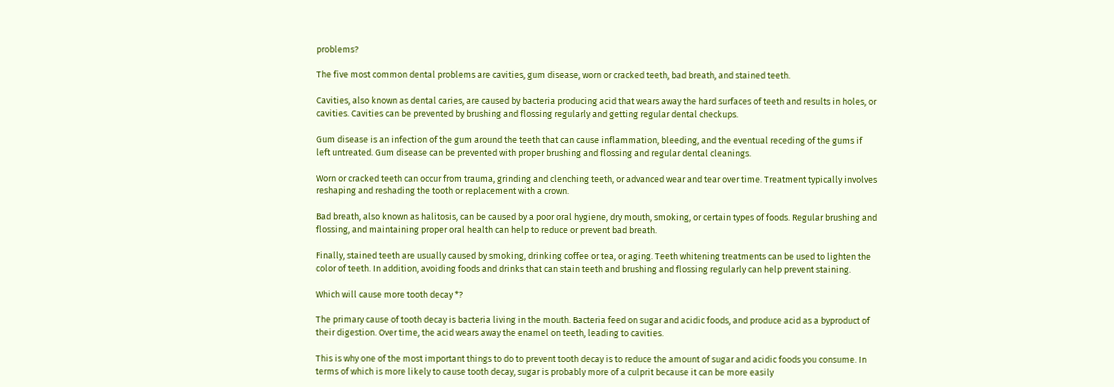problems?

The five most common dental problems are cavities, gum disease, worn or cracked teeth, bad breath, and stained teeth.

Cavities, also known as dental caries, are caused by bacteria producing acid that wears away the hard surfaces of teeth and results in holes, or cavities. Cavities can be prevented by brushing and flossing regularly and getting regular dental checkups.

Gum disease is an infection of the gum around the teeth that can cause inflammation, bleeding, and the eventual receding of the gums if left untreated. Gum disease can be prevented with proper brushing and flossing and regular dental cleanings.

Worn or cracked teeth can occur from trauma, grinding and clenching teeth, or advanced wear and tear over time. Treatment typically involves reshaping and reshading the tooth or replacement with a crown.

Bad breath, also known as halitosis, can be caused by a poor oral hygiene, dry mouth, smoking, or certain types of foods. Regular brushing and flossing, and maintaining proper oral health can help to reduce or prevent bad breath.

Finally, stained teeth are usually caused by smoking, drinking coffee or tea, or aging. Teeth whitening treatments can be used to lighten the color of teeth. In addition, avoiding foods and drinks that can stain teeth and brushing and flossing regularly can help prevent staining.

Which will cause more tooth decay *?

The primary cause of tooth decay is bacteria living in the mouth. Bacteria feed on sugar and acidic foods, and produce acid as a byproduct of their digestion. Over time, the acid wears away the enamel on teeth, leading to cavities.

This is why one of the most important things to do to prevent tooth decay is to reduce the amount of sugar and acidic foods you consume. In terms of which is more likely to cause tooth decay, sugar is probably more of a culprit because it can be more easily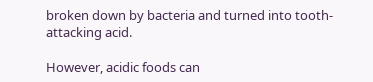broken down by bacteria and turned into tooth-attacking acid.

However, acidic foods can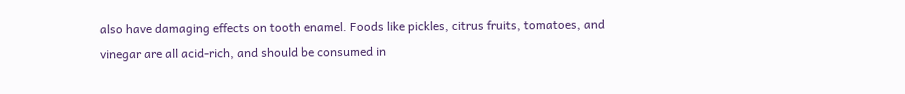also have damaging effects on tooth enamel. Foods like pickles, citrus fruits, tomatoes, and vinegar are all acid-rich, and should be consumed in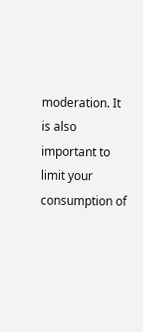moderation. It is also important to limit your consumption of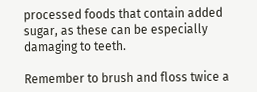processed foods that contain added sugar, as these can be especially damaging to teeth.

Remember to brush and floss twice a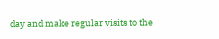day and make regular visits to the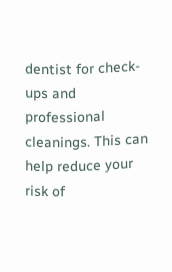dentist for check-ups and professional cleanings. This can help reduce your risk of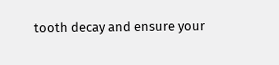tooth decay and ensure your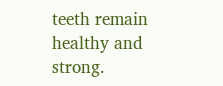teeth remain healthy and strong.